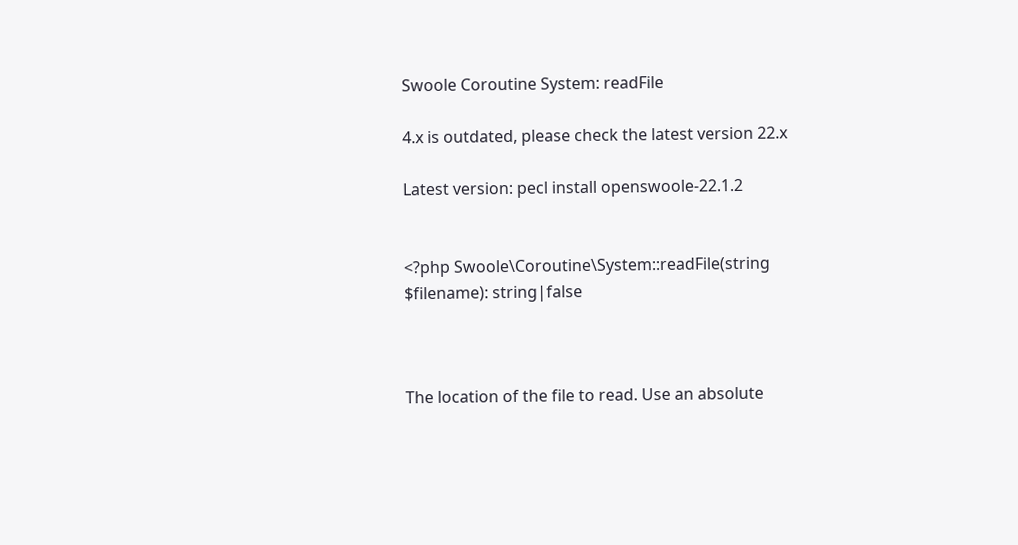Swoole Coroutine System: readFile

4.x is outdated, please check the latest version 22.x

Latest version: pecl install openswoole-22.1.2


<?php Swoole\Coroutine\System::readFile(string $filename): string|false



The location of the file to read. Use an absolute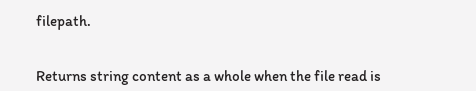filepath.


Returns string content as a whole when the file read is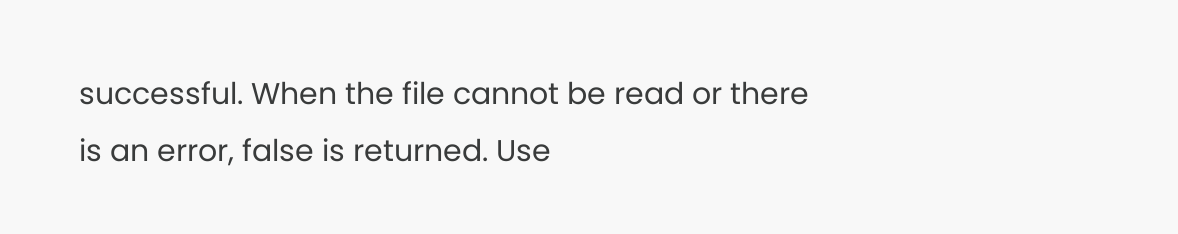successful. When the file cannot be read or there is an error, false is returned. Use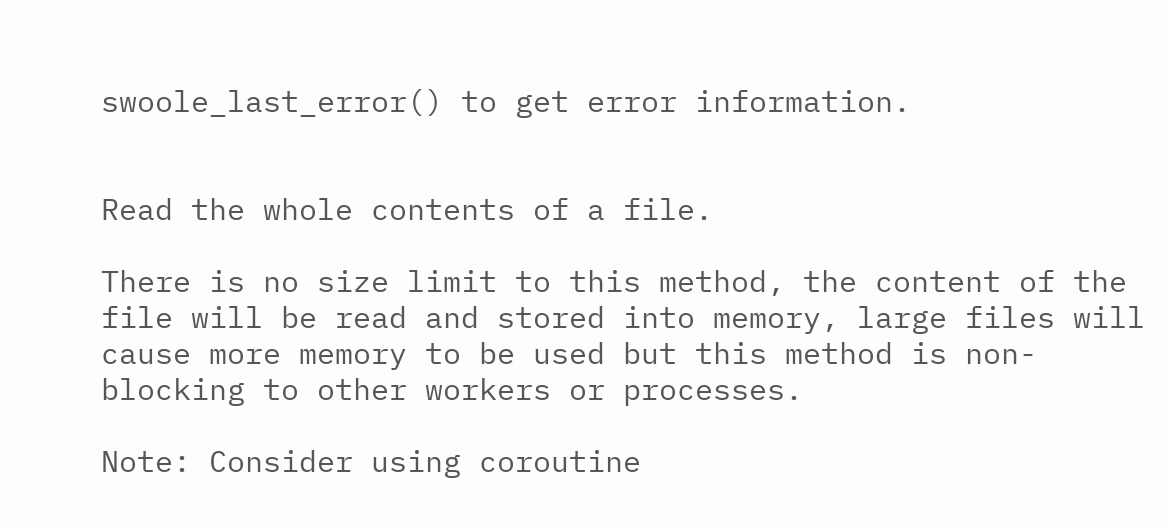swoole_last_error() to get error information.


Read the whole contents of a file.

There is no size limit to this method, the content of the file will be read and stored into memory, large files will cause more memory to be used but this method is non-blocking to other workers or processes.

Note: Consider using coroutine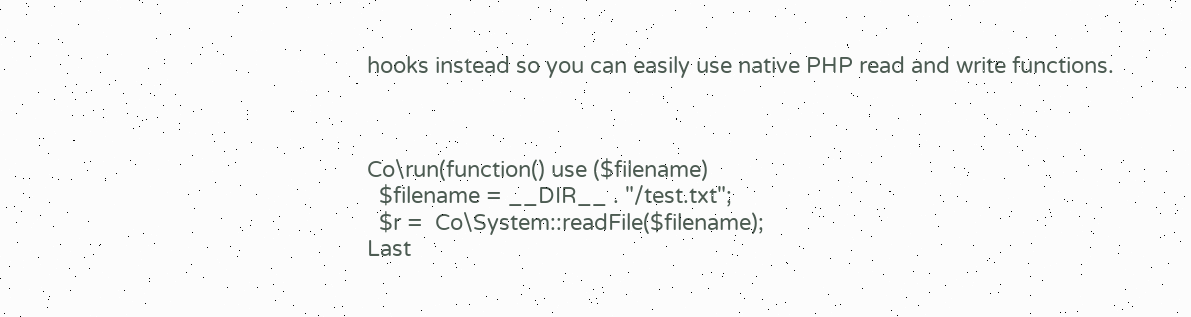hooks instead so you can easily use native PHP read and write functions.



Co\run(function() use ($filename)
  $filename = __DIR__ . "/test.txt";
  $r =  Co\System::readFile($filename);
Last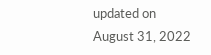updated on August 31, 2022